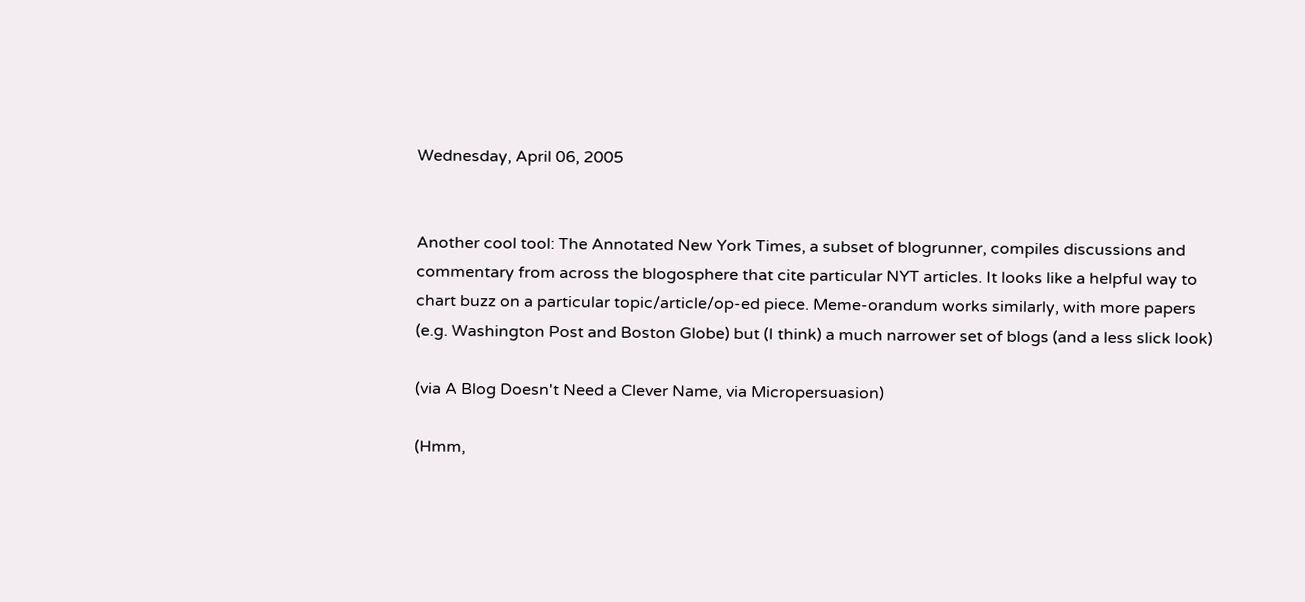Wednesday, April 06, 2005


Another cool tool: The Annotated New York Times, a subset of blogrunner, compiles discussions and commentary from across the blogosphere that cite particular NYT articles. It looks like a helpful way to chart buzz on a particular topic/article/op-ed piece. Meme-orandum works similarly, with more papers (e.g. Washington Post and Boston Globe) but (I think) a much narrower set of blogs (and a less slick look)

(via A Blog Doesn't Need a Clever Name, via Micropersuasion)

(Hmm,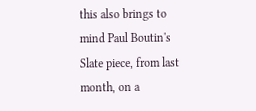this also brings to mind Paul Boutin's Slate piece, from last month, on a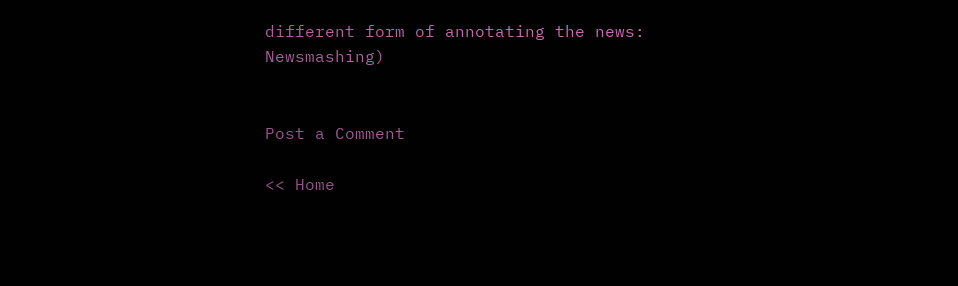different form of annotating the news: Newsmashing)


Post a Comment

<< Home